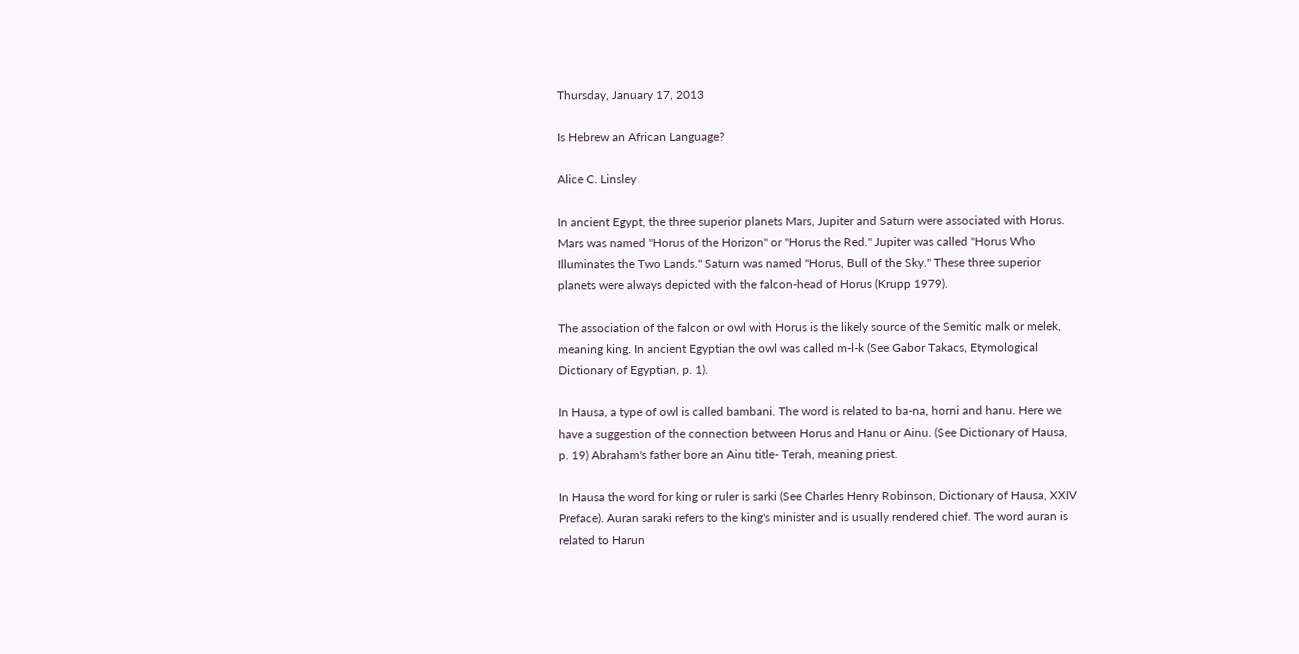Thursday, January 17, 2013

Is Hebrew an African Language?

Alice C. Linsley

In ancient Egypt, the three superior planets Mars, Jupiter and Saturn were associated with Horus. Mars was named "Horus of the Horizon" or "Horus the Red." Jupiter was called "Horus Who Illuminates the Two Lands." Saturn was named "Horus, Bull of the Sky." These three superior planets were always depicted with the falcon-head of Horus (Krupp 1979).

The association of the falcon or owl with Horus is the likely source of the Semitic malk or melek, meaning king. In ancient Egyptian the owl was called m-l-k (See Gabor Takacs, Etymological Dictionary of Egyptian, p. 1).

In Hausa, a type of owl is called bambani. The word is related to ba-na, horni and hanu. Here we have a suggestion of the connection between Horus and Hanu or Ainu. (See Dictionary of Hausa, p. 19) Abraham's father bore an Ainu title- Terah, meaning priest.

In Hausa the word for king or ruler is sarki (See Charles Henry Robinson, Dictionary of Hausa, XXIV Preface). Auran saraki refers to the king's minister and is usually rendered chief. The word auran is related to Harun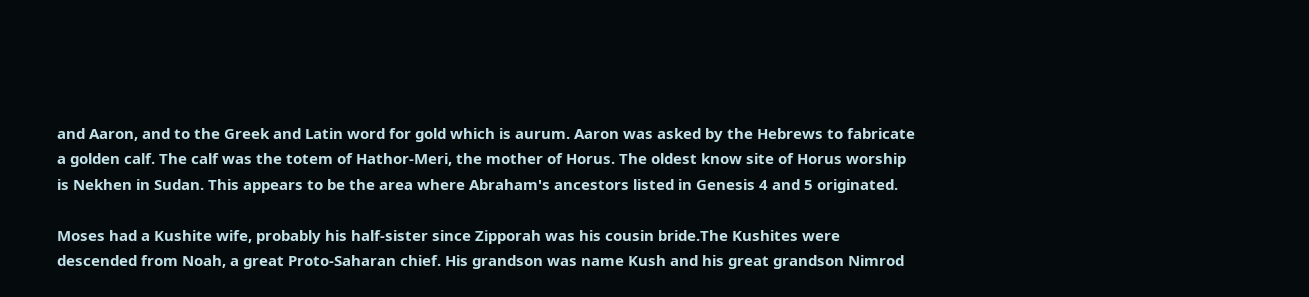and Aaron, and to the Greek and Latin word for gold which is aurum. Aaron was asked by the Hebrews to fabricate a golden calf. The calf was the totem of Hathor-Meri, the mother of Horus. The oldest know site of Horus worship is Nekhen in Sudan. This appears to be the area where Abraham's ancestors listed in Genesis 4 and 5 originated.

Moses had a Kushite wife, probably his half-sister since Zipporah was his cousin bride.The Kushites were descended from Noah, a great Proto-Saharan chief. His grandson was name Kush and his great grandson Nimrod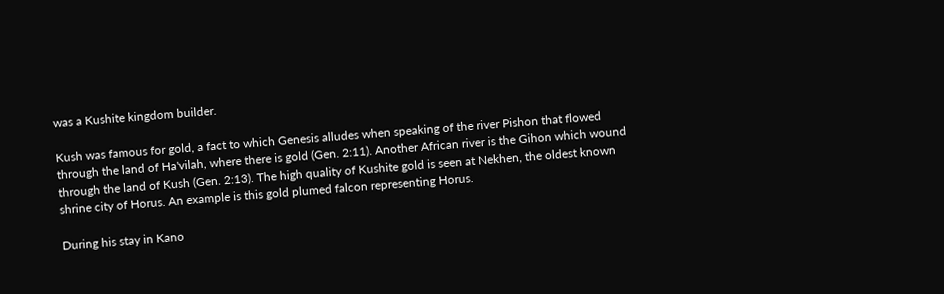was a Kushite kingdom builder.

Kush was famous for gold, a fact to which Genesis alludes when speaking of the river Pishon that flowed through the land of Ha'vilah, where there is gold (Gen. 2:11). Another African river is the Gihon which wound through the land of Kush (Gen. 2:13). The high quality of Kushite gold is seen at Nekhen, the oldest known shrine city of Horus. An example is this gold plumed falcon representing Horus.

During his stay in Kano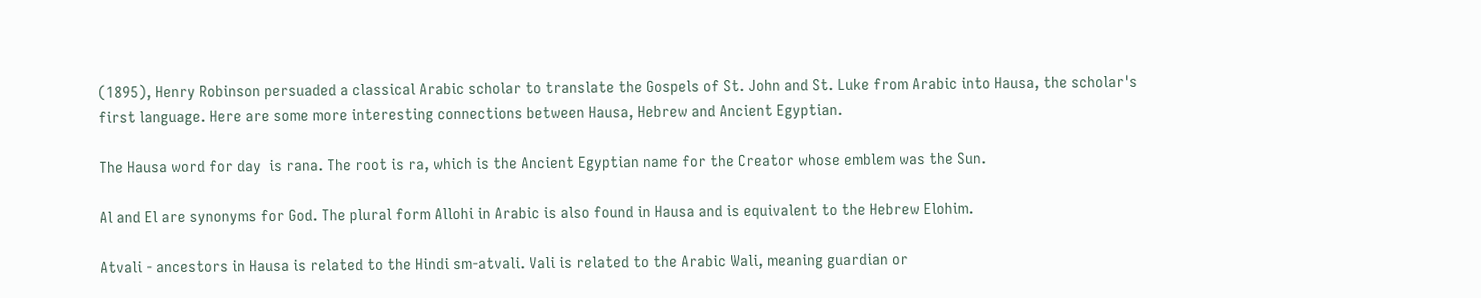(1895), Henry Robinson persuaded a classical Arabic scholar to translate the Gospels of St. John and St. Luke from Arabic into Hausa, the scholar's first language. Here are some more interesting connections between Hausa, Hebrew and Ancient Egyptian.

The Hausa word for day  is rana. The root is ra, which is the Ancient Egyptian name for the Creator whose emblem was the Sun.

Al and El are synonyms for God. The plural form Allohi in Arabic is also found in Hausa and is equivalent to the Hebrew Elohim.

Atvali - ancestors in Hausa is related to the Hindi sm-atvali. Vali is related to the Arabic Wali, meaning guardian or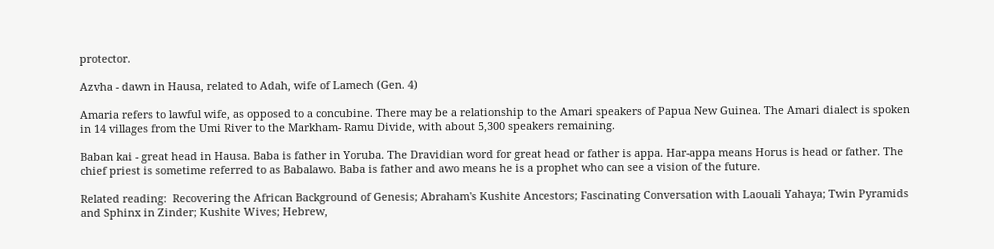protector.

Azvha - dawn in Hausa, related to Adah, wife of Lamech (Gen. 4)

Amaria refers to lawful wife, as opposed to a concubine. There may be a relationship to the Amari speakers of Papua New Guinea. The Amari dialect is spoken in 14 villages from the Umi River to the Markham- Ramu Divide, with about 5,300 speakers remaining.

Baban kai - great head in Hausa. Baba is father in Yoruba. The Dravidian word for great head or father is appa. Har-appa means Horus is head or father. The chief priest is sometime referred to as Babalawo. Baba is father and awo means he is a prophet who can see a vision of the future.

Related reading:  Recovering the African Background of Genesis; Abraham's Kushite Ancestors; Fascinating Conversation with Laouali Yahaya; Twin Pyramids and Sphinx in Zinder; Kushite Wives; Hebrew,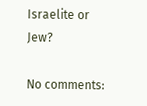Israelite or Jew?

No comments: